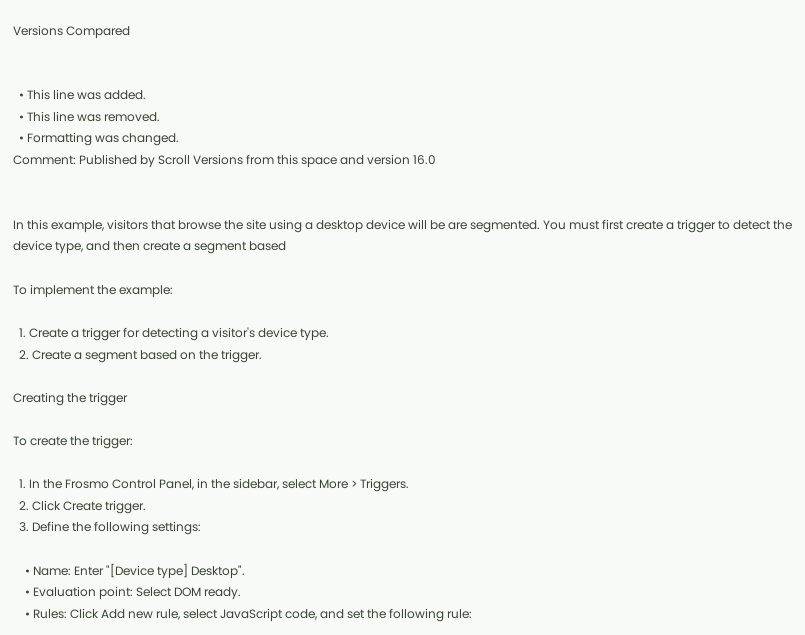Versions Compared


  • This line was added.
  • This line was removed.
  • Formatting was changed.
Comment: Published by Scroll Versions from this space and version 16.0


In this example, visitors that browse the site using a desktop device will be are segmented. You must first create a trigger to detect the device type, and then create a segment based

To implement the example:

  1. Create a trigger for detecting a visitor's device type.
  2. Create a segment based on the trigger.

Creating the trigger

To create the trigger:

  1. In the Frosmo Control Panel, in the sidebar, select More > Triggers.
  2. Click Create trigger.
  3. Define the following settings:

    • Name: Enter "[Device type] Desktop".
    • Evaluation point: Select DOM ready.
    • Rules: Click Add new rule, select JavaScript code, and set the following rule: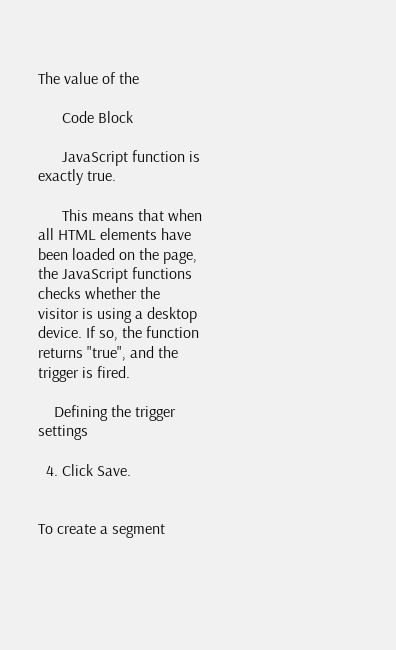The value of the

      Code Block

      JavaScript function is exactly true.

      This means that when all HTML elements have been loaded on the page, the JavaScript functions checks whether the visitor is using a desktop device. If so, the function returns "true", and the trigger is fired.

    Defining the trigger settings

  4. Click Save.


To create a segment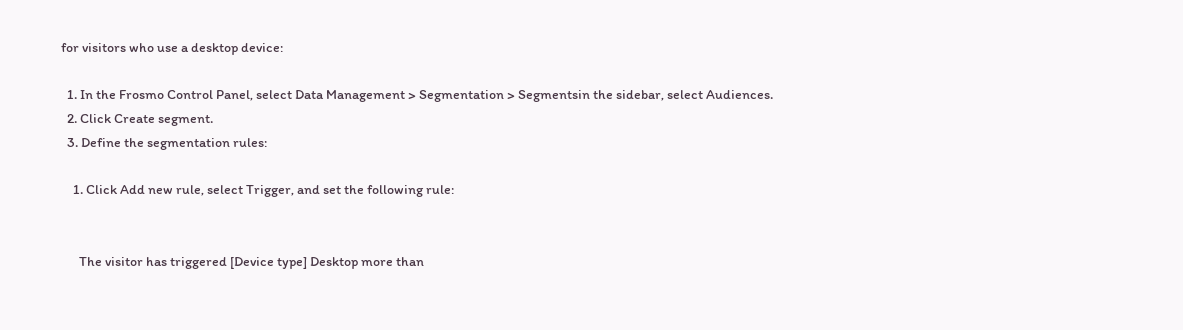for visitors who use a desktop device:

  1. In the Frosmo Control Panel, select Data Management > Segmentation > Segmentsin the sidebar, select Audiences.
  2. Click Create segment.
  3. Define the segmentation rules:

    1. Click Add new rule, select Trigger, and set the following rule:


      The visitor has triggered [Device type] Desktop more than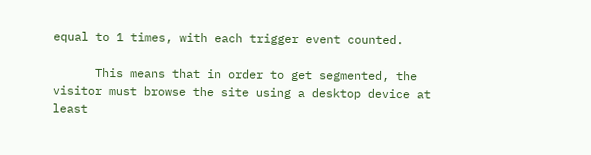equal to 1 times, with each trigger event counted.

      This means that in order to get segmented, the visitor must browse the site using a desktop device at least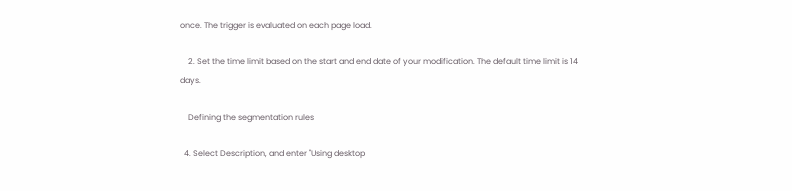once. The trigger is evaluated on each page load.

    2. Set the time limit based on the start and end date of your modification. The default time limit is 14 days.

    Defining the segmentation rules

  4. Select Description, and enter "Using desktop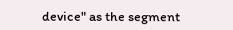device" as the segment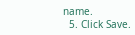name.
  5. Click Save.